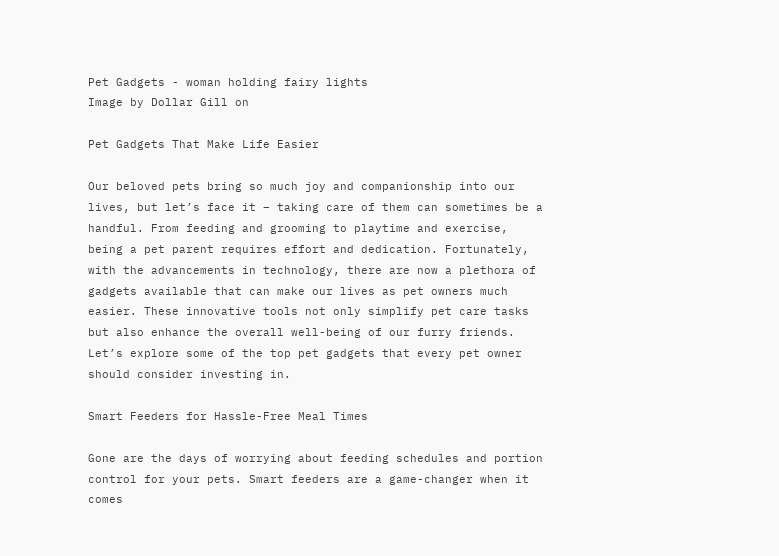Pet Gadgets - woman holding fairy lights
Image by Dollar Gill on

Pet Gadgets That Make Life Easier

Our beloved pets bring so much joy and companionship into our lives, but let’s face it – taking care of them can sometimes be a handful. From feeding and grooming to playtime and exercise, being a pet parent requires effort and dedication. Fortunately, with the advancements in technology, there are now a plethora of gadgets available that can make our lives as pet owners much easier. These innovative tools not only simplify pet care tasks but also enhance the overall well-being of our furry friends. Let’s explore some of the top pet gadgets that every pet owner should consider investing in.

Smart Feeders for Hassle-Free Meal Times

Gone are the days of worrying about feeding schedules and portion control for your pets. Smart feeders are a game-changer when it comes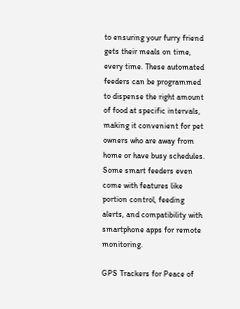to ensuring your furry friend gets their meals on time, every time. These automated feeders can be programmed to dispense the right amount of food at specific intervals, making it convenient for pet owners who are away from home or have busy schedules. Some smart feeders even come with features like portion control, feeding alerts, and compatibility with smartphone apps for remote monitoring.

GPS Trackers for Peace of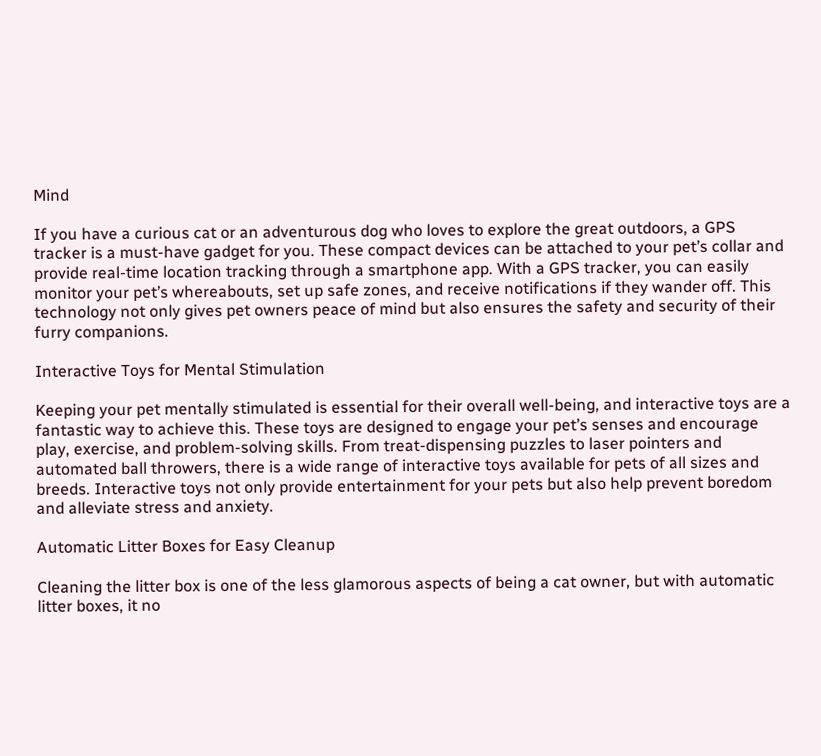Mind

If you have a curious cat or an adventurous dog who loves to explore the great outdoors, a GPS tracker is a must-have gadget for you. These compact devices can be attached to your pet’s collar and provide real-time location tracking through a smartphone app. With a GPS tracker, you can easily monitor your pet’s whereabouts, set up safe zones, and receive notifications if they wander off. This technology not only gives pet owners peace of mind but also ensures the safety and security of their furry companions.

Interactive Toys for Mental Stimulation

Keeping your pet mentally stimulated is essential for their overall well-being, and interactive toys are a fantastic way to achieve this. These toys are designed to engage your pet’s senses and encourage play, exercise, and problem-solving skills. From treat-dispensing puzzles to laser pointers and automated ball throwers, there is a wide range of interactive toys available for pets of all sizes and breeds. Interactive toys not only provide entertainment for your pets but also help prevent boredom and alleviate stress and anxiety.

Automatic Litter Boxes for Easy Cleanup

Cleaning the litter box is one of the less glamorous aspects of being a cat owner, but with automatic litter boxes, it no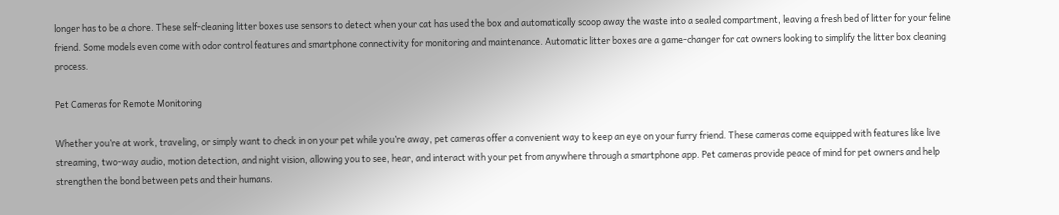longer has to be a chore. These self-cleaning litter boxes use sensors to detect when your cat has used the box and automatically scoop away the waste into a sealed compartment, leaving a fresh bed of litter for your feline friend. Some models even come with odor control features and smartphone connectivity for monitoring and maintenance. Automatic litter boxes are a game-changer for cat owners looking to simplify the litter box cleaning process.

Pet Cameras for Remote Monitoring

Whether you’re at work, traveling, or simply want to check in on your pet while you’re away, pet cameras offer a convenient way to keep an eye on your furry friend. These cameras come equipped with features like live streaming, two-way audio, motion detection, and night vision, allowing you to see, hear, and interact with your pet from anywhere through a smartphone app. Pet cameras provide peace of mind for pet owners and help strengthen the bond between pets and their humans.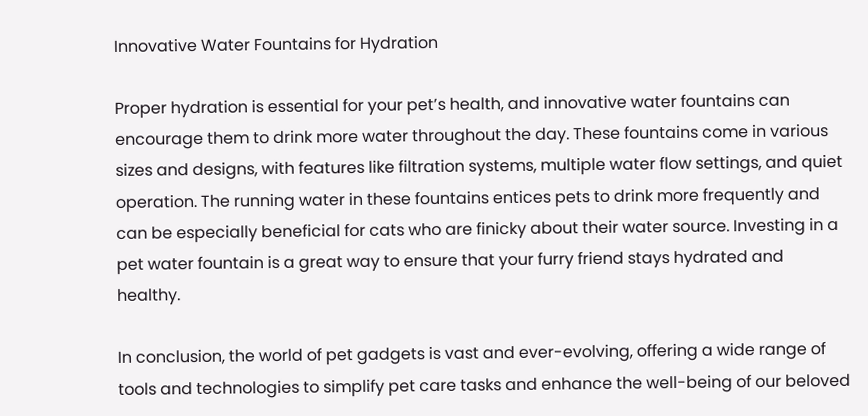Innovative Water Fountains for Hydration

Proper hydration is essential for your pet’s health, and innovative water fountains can encourage them to drink more water throughout the day. These fountains come in various sizes and designs, with features like filtration systems, multiple water flow settings, and quiet operation. The running water in these fountains entices pets to drink more frequently and can be especially beneficial for cats who are finicky about their water source. Investing in a pet water fountain is a great way to ensure that your furry friend stays hydrated and healthy.

In conclusion, the world of pet gadgets is vast and ever-evolving, offering a wide range of tools and technologies to simplify pet care tasks and enhance the well-being of our beloved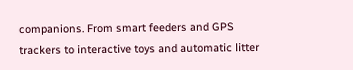companions. From smart feeders and GPS trackers to interactive toys and automatic litter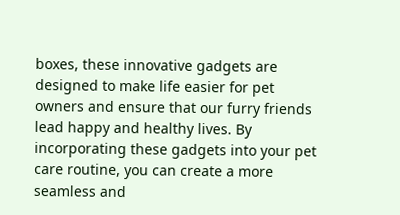boxes, these innovative gadgets are designed to make life easier for pet owners and ensure that our furry friends lead happy and healthy lives. By incorporating these gadgets into your pet care routine, you can create a more seamless and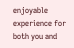enjoyable experience for both you and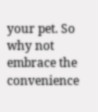your pet. So why not embrace the convenience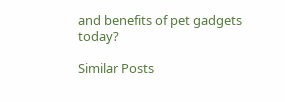and benefits of pet gadgets today?

Similar Posts